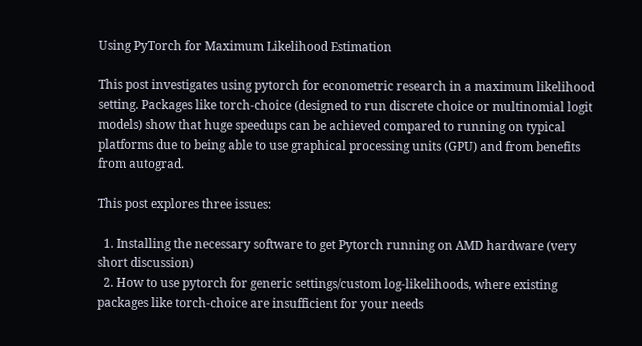Using PyTorch for Maximum Likelihood Estimation

This post investigates using pytorch for econometric research in a maximum likelihood setting. Packages like torch-choice (designed to run discrete choice or multinomial logit models) show that huge speedups can be achieved compared to running on typical platforms due to being able to use graphical processing units (GPU) and from benefits from autograd.

This post explores three issues:

  1. Installing the necessary software to get Pytorch running on AMD hardware (very short discussion)
  2. How to use pytorch for generic settings/custom log-likelihoods, where existing packages like torch-choice are insufficient for your needs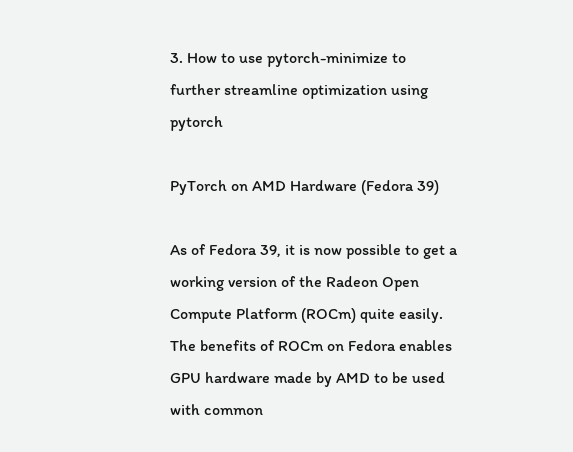3. How to use pytorch-minimize to further streamline optimization using pytorch

PyTorch on AMD Hardware (Fedora 39)

As of Fedora 39, it is now possible to get a working version of the Radeon Open Compute Platform (ROCm) quite easily. The benefits of ROCm on Fedora enables GPU hardware made by AMD to be used with common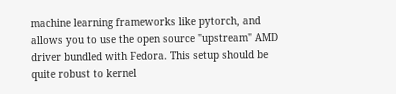machine learning frameworks like pytorch, and allows you to use the open source "upstream" AMD driver bundled with Fedora. This setup should be quite robust to kernel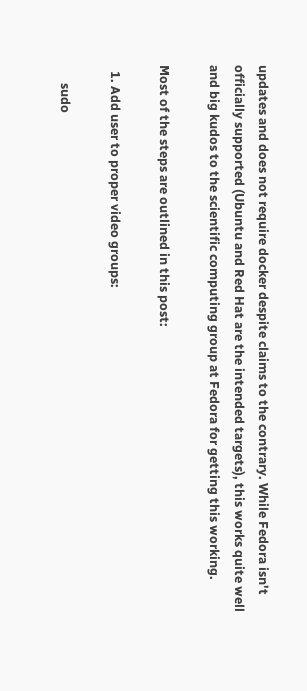updates and does not require docker despite claims to the contrary. While Fedora isn't officially supported (Ubuntu and Red Hat are the intended targets), this works quite well and big kudos to the scientific computing group at Fedora for getting this working.

Most of the steps are outlined in this post:

  1. Add user to proper video groups:

      sudo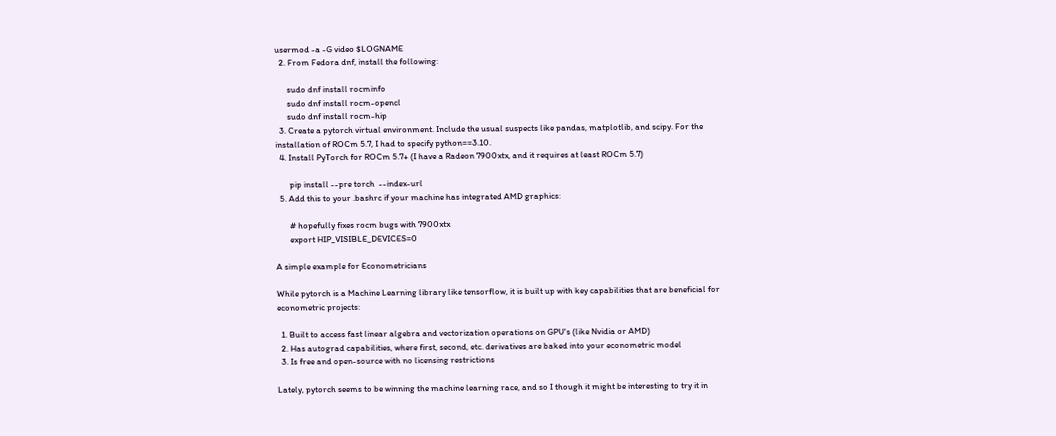usermod -a -G video $LOGNAME
  2. From Fedora dnf, install the following:

      sudo dnf install rocminfo
      sudo dnf install rocm-opencl
      sudo dnf install rocm-hip
  3. Create a pytorch virtual environment. Include the usual suspects like pandas, matplotlib, and scipy. For the installation of ROCm 5.7, I had to specify python==3.10.
  4. Install PyTorch for ROCm 5.7+ (I have a Radeon 7900xtx, and it requires at least ROCm 5.7)

       pip install --pre torch  --index-url
  5. Add this to your .bashrc if your machine has integrated AMD graphics:

       # hopefully fixes rocm bugs with 7900xtx
       export HIP_VISIBLE_DEVICES=0

A simple example for Econometricians

While pytorch is a Machine Learning library like tensorflow, it is built up with key capabilities that are beneficial for econometric projects:

  1. Built to access fast linear algebra and vectorization operations on GPU's (like Nvidia or AMD)
  2. Has autograd capabilities, where first, second, etc. derivatives are baked into your econometric model
  3. Is free and open-source with no licensing restrictions

Lately, pytorch seems to be winning the machine learning race, and so I though it might be interesting to try it in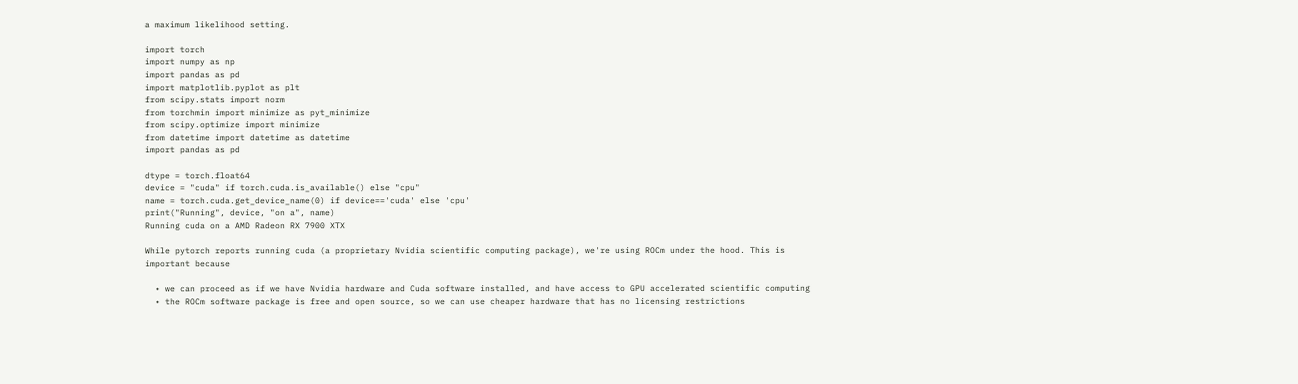a maximum likelihood setting.

import torch
import numpy as np
import pandas as pd
import matplotlib.pyplot as plt
from scipy.stats import norm
from torchmin import minimize as pyt_minimize
from scipy.optimize import minimize
from datetime import datetime as datetime
import pandas as pd

dtype = torch.float64
device = "cuda" if torch.cuda.is_available() else "cpu"
name = torch.cuda.get_device_name(0) if device=='cuda' else 'cpu'
print("Running", device, "on a", name)
Running cuda on a AMD Radeon RX 7900 XTX

While pytorch reports running cuda (a proprietary Nvidia scientific computing package), we're using ROCm under the hood. This is important because

  • we can proceed as if we have Nvidia hardware and Cuda software installed, and have access to GPU accelerated scientific computing
  • the ROCm software package is free and open source, so we can use cheaper hardware that has no licensing restrictions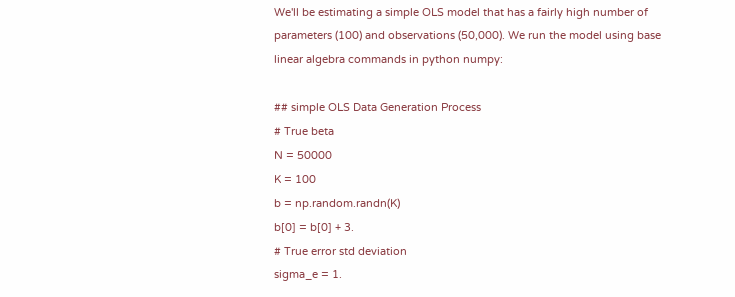We'll be estimating a simple OLS model that has a fairly high number of parameters (100) and observations (50,000). We run the model using base linear algebra commands in python numpy:

## simple OLS Data Generation Process
# True beta
N = 50000
K = 100
b = np.random.randn(K)
b[0] = b[0] + 3.
# True error std deviation
sigma_e = 1.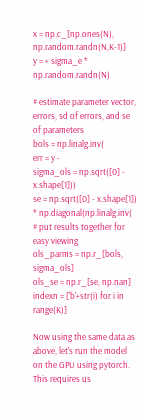x = np.c_[np.ones(N), np.random.randn(N,K-1)]
y = + sigma_e * np.random.randn(N)

# estimate parameter vector, errors, sd of errors, and se of parameters
bols = np.linalg.inv(
err = y -
sigma_ols = np.sqrt([0] - x.shape[1]))
se = np.sqrt([0] - x.shape[1]) * np.diagonal(np.linalg.inv(
# put results together for easy viewing
ols_parms = np.r_[bols, sigma_ols]
ols_se = np.r_[se, np.nan]
indexn = ['b'+str(i) for i in range(K)]

Now using the same data as above, let's run the model on the GPU using pytorch. This requires us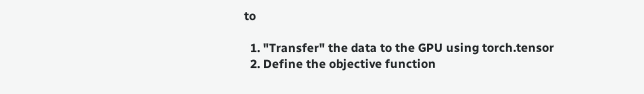to

  1. "Transfer" the data to the GPU using torch.tensor
  2. Define the objective function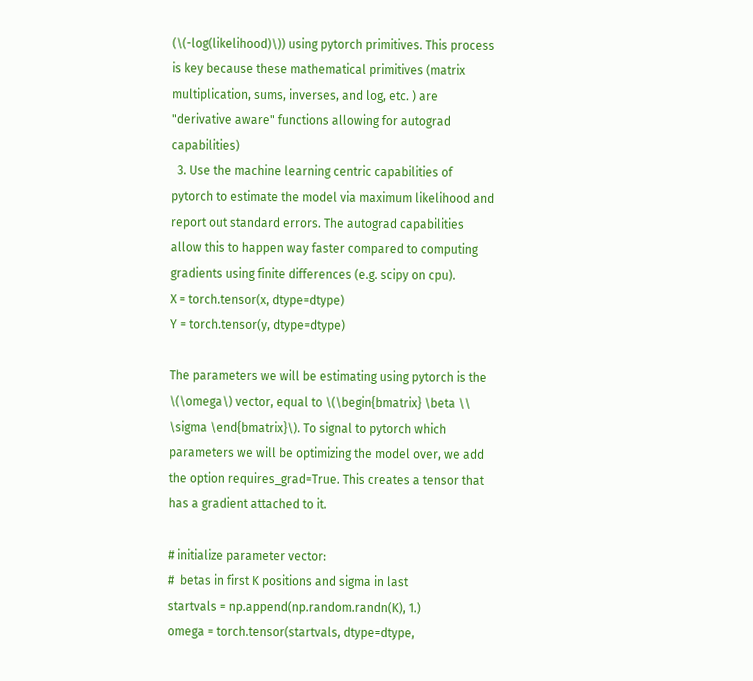(\(-log(likelihood)\)) using pytorch primitives. This process is key because these mathematical primitives (matrix multiplication, sums, inverses, and log, etc. ) are "derivative aware" functions allowing for autograd capabilities)
  3. Use the machine learning centric capabilities of pytorch to estimate the model via maximum likelihood and report out standard errors. The autograd capabilities allow this to happen way faster compared to computing gradients using finite differences (e.g. scipy on cpu).
X = torch.tensor(x, dtype=dtype)
Y = torch.tensor(y, dtype=dtype)

The parameters we will be estimating using pytorch is the \(\omega\) vector, equal to \(\begin{bmatrix} \beta \\ \sigma \end{bmatrix}\). To signal to pytorch which parameters we will be optimizing the model over, we add the option requires_grad=True. This creates a tensor that has a gradient attached to it.

# initialize parameter vector:
#  betas in first K positions and sigma in last
startvals = np.append(np.random.randn(K), 1.)
omega = torch.tensor(startvals, dtype=dtype,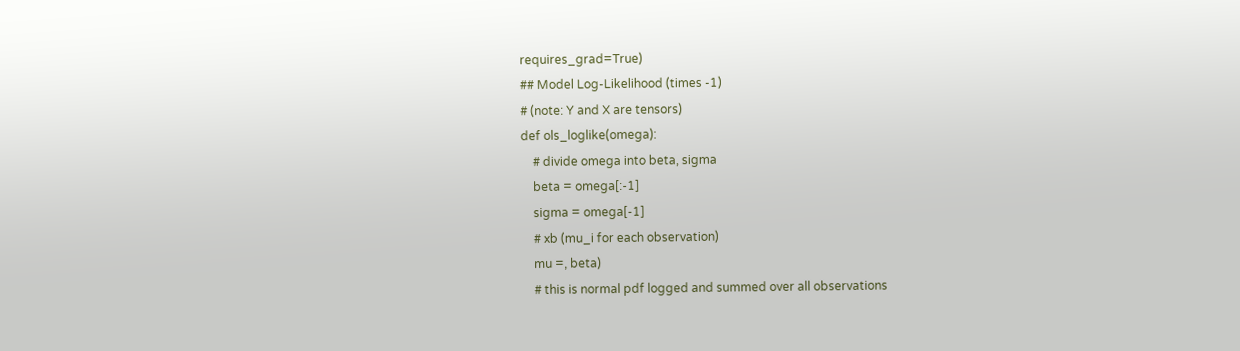requires_grad=True)
## Model Log-Likelihood (times -1)
# (note: Y and X are tensors)
def ols_loglike(omega):
    # divide omega into beta, sigma
    beta = omega[:-1]
    sigma = omega[-1]
    # xb (mu_i for each observation)
    mu =, beta)
    # this is normal pdf logged and summed over all observations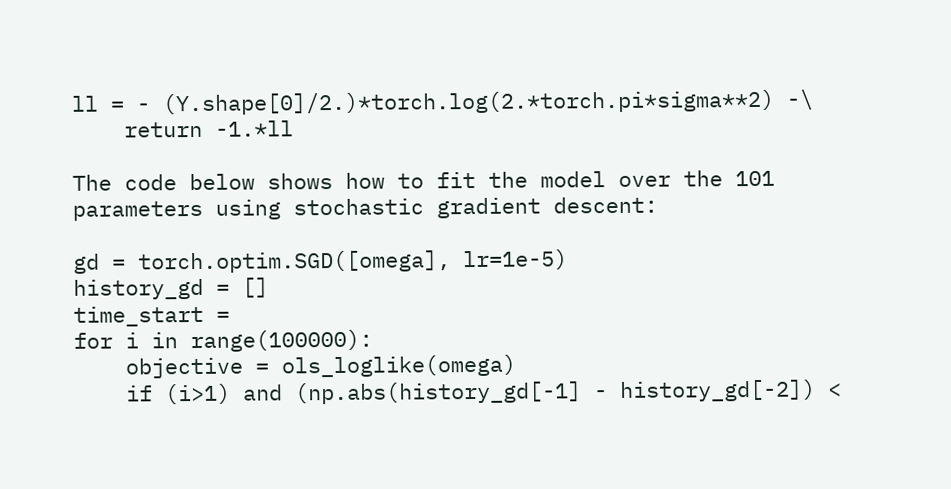ll = - (Y.shape[0]/2.)*torch.log(2.*torch.pi*sigma**2) -\
    return -1.*ll

The code below shows how to fit the model over the 101 parameters using stochastic gradient descent:

gd = torch.optim.SGD([omega], lr=1e-5)
history_gd = []
time_start =
for i in range(100000):
    objective = ols_loglike(omega)
    if (i>1) and (np.abs(history_gd[-1] - history_gd[-2]) <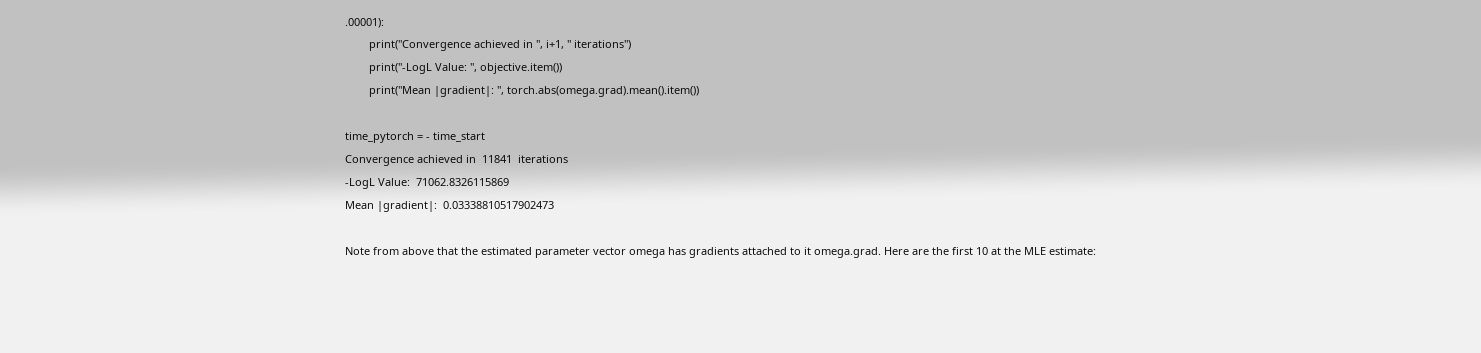.00001):
        print("Convergence achieved in ", i+1, " iterations")
        print("-LogL Value: ", objective.item())
        print("Mean |gradient|: ", torch.abs(omega.grad).mean().item())

time_pytorch = - time_start
Convergence achieved in  11841  iterations
-LogL Value:  71062.8326115869
Mean |gradient|:  0.03338810517902473

Note from above that the estimated parameter vector omega has gradients attached to it omega.grad. Here are the first 10 at the MLE estimate: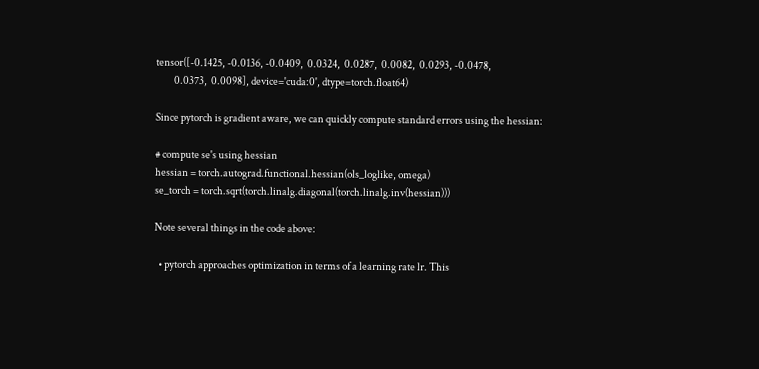tensor([-0.1425, -0.0136, -0.0409,  0.0324,  0.0287,  0.0082,  0.0293, -0.0478,
         0.0373,  0.0098], device='cuda:0', dtype=torch.float64)

Since pytorch is gradient aware, we can quickly compute standard errors using the hessian:

# compute se's using hessian
hessian = torch.autograd.functional.hessian(ols_loglike, omega)
se_torch = torch.sqrt(torch.linalg.diagonal(torch.linalg.inv(hessian)))

Note several things in the code above:

  • pytorch approaches optimization in terms of a learning rate lr. This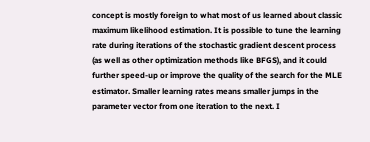concept is mostly foreign to what most of us learned about classic maximum likelihood estimation. It is possible to tune the learning rate during iterations of the stochastic gradient descent process (as well as other optimization methods like BFGS), and it could further speed-up or improve the quality of the search for the MLE estimator. Smaller learning rates means smaller jumps in the parameter vector from one iteration to the next. I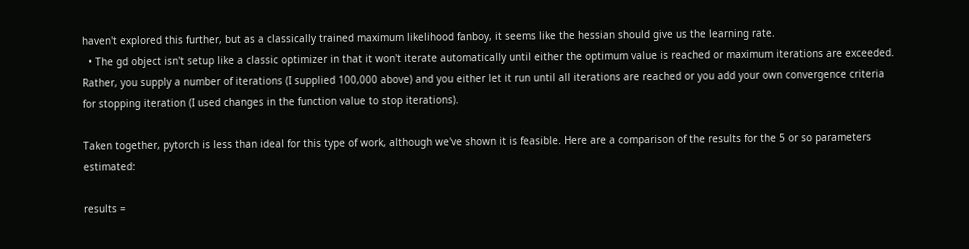haven't explored this further, but as a classically trained maximum likelihood fanboy, it seems like the hessian should give us the learning rate.
  • The gd object isn't setup like a classic optimizer in that it won't iterate automatically until either the optimum value is reached or maximum iterations are exceeded. Rather, you supply a number of iterations (I supplied 100,000 above) and you either let it run until all iterations are reached or you add your own convergence criteria for stopping iteration (I used changes in the function value to stop iterations).

Taken together, pytorch is less than ideal for this type of work, although we've shown it is feasible. Here are a comparison of the results for the 5 or so parameters estimated:

results =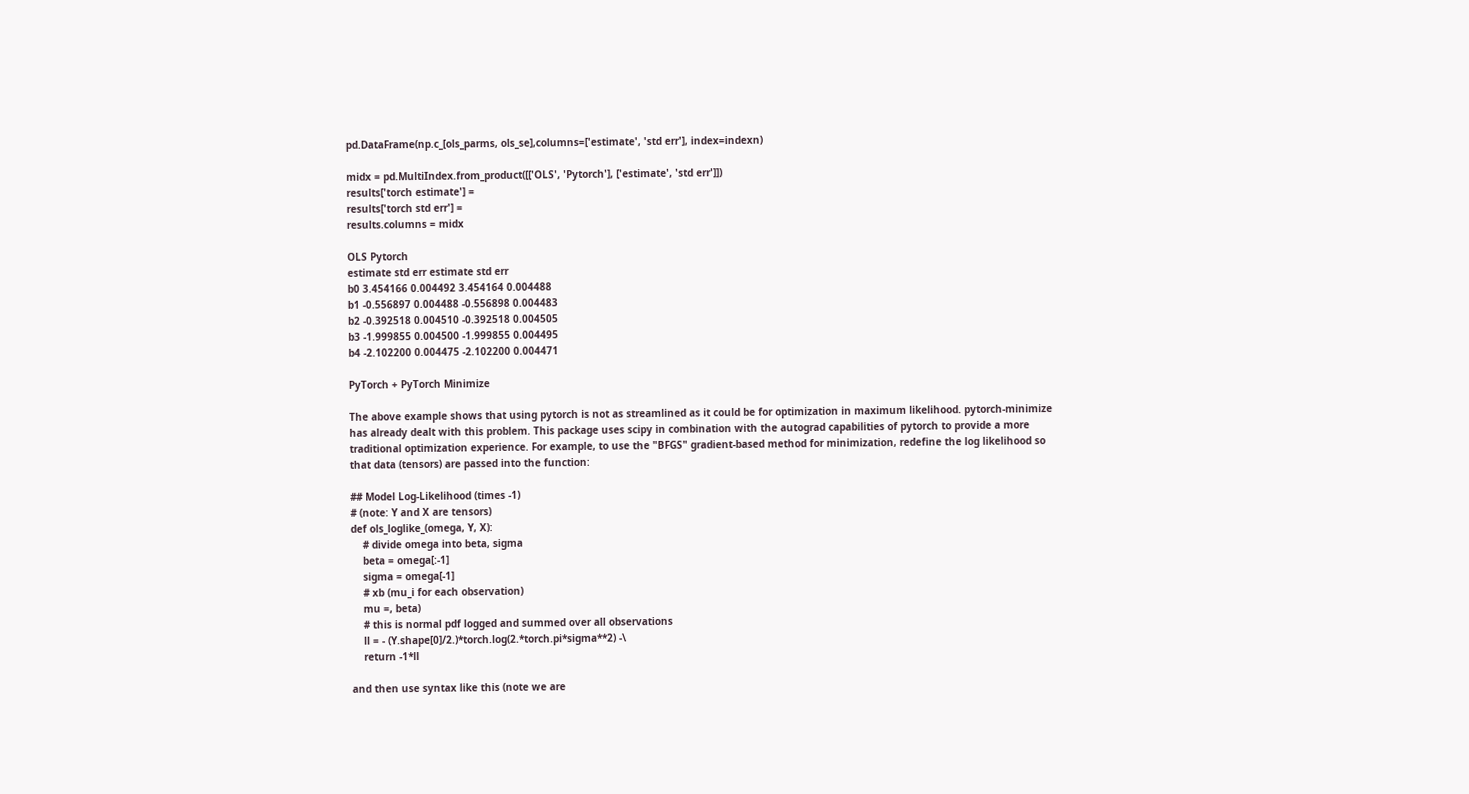pd.DataFrame(np.c_[ols_parms, ols_se],columns=['estimate', 'std err'], index=indexn)

midx = pd.MultiIndex.from_product([['OLS', 'Pytorch'], ['estimate', 'std err']])
results['torch estimate'] =
results['torch std err'] =
results.columns = midx

OLS Pytorch
estimate std err estimate std err
b0 3.454166 0.004492 3.454164 0.004488
b1 -0.556897 0.004488 -0.556898 0.004483
b2 -0.392518 0.004510 -0.392518 0.004505
b3 -1.999855 0.004500 -1.999855 0.004495
b4 -2.102200 0.004475 -2.102200 0.004471

PyTorch + PyTorch Minimize

The above example shows that using pytorch is not as streamlined as it could be for optimization in maximum likelihood. pytorch-minimize has already dealt with this problem. This package uses scipy in combination with the autograd capabilities of pytorch to provide a more traditional optimization experience. For example, to use the "BFGS" gradient-based method for minimization, redefine the log likelihood so that data (tensors) are passed into the function:

## Model Log-Likelihood (times -1)
# (note: Y and X are tensors)
def ols_loglike_(omega, Y, X):
    # divide omega into beta, sigma
    beta = omega[:-1]
    sigma = omega[-1]
    # xb (mu_i for each observation)
    mu =, beta)
    # this is normal pdf logged and summed over all observations
    ll = - (Y.shape[0]/2.)*torch.log(2.*torch.pi*sigma**2) -\
    return -1*ll

and then use syntax like this (note we are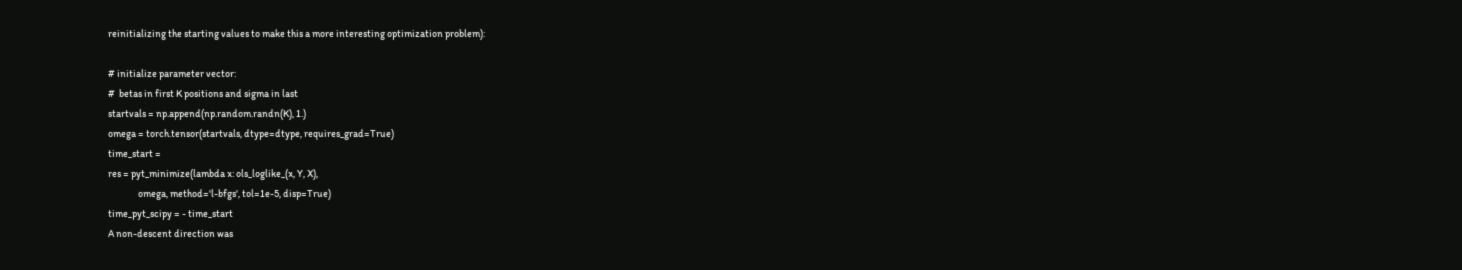reinitializing the starting values to make this a more interesting optimization problem):

# initialize parameter vector:
#  betas in first K positions and sigma in last
startvals = np.append(np.random.randn(K), 1.)
omega = torch.tensor(startvals, dtype=dtype, requires_grad=True)
time_start =
res = pyt_minimize(lambda x: ols_loglike_(x, Y, X),
               omega, method='l-bfgs', tol=1e-5, disp=True)
time_pyt_scipy = - time_start
A non-descent direction was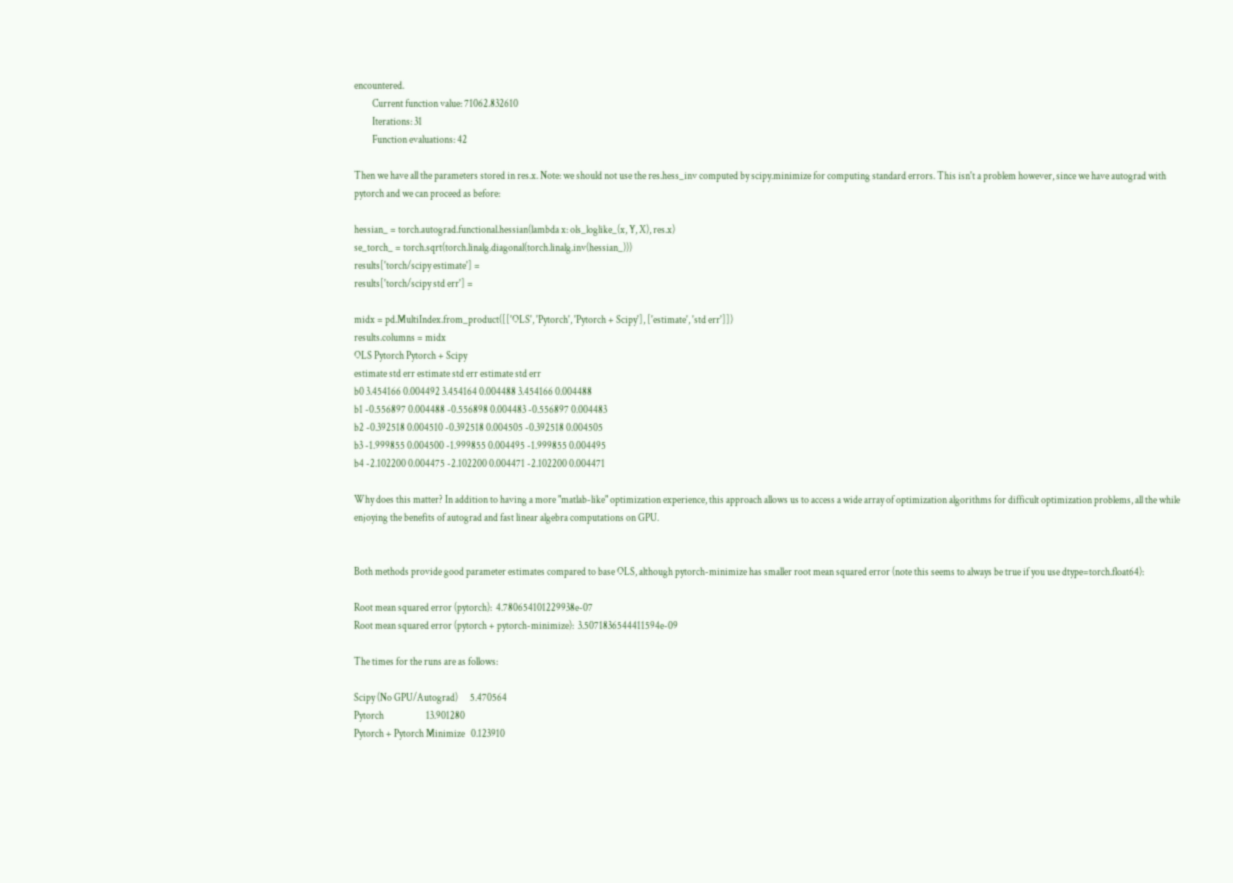encountered.
         Current function value: 71062.832610
         Iterations: 31
         Function evaluations: 42

Then we have all the parameters stored in res.x. Note: we should not use the res.hess_inv computed by scipy.minimize for computing standard errors. This isn't a problem however, since we have autograd with pytorch and we can proceed as before:

hessian_ = torch.autograd.functional.hessian(lambda x: ols_loglike_(x, Y, X), res.x)
se_torch_ = torch.sqrt(torch.linalg.diagonal(torch.linalg.inv(hessian_)))
results['torch/scipy estimate'] =
results['torch/scipy std err'] =

midx = pd.MultiIndex.from_product([['OLS', 'Pytorch', 'Pytorch + Scipy'], ['estimate', 'std err']])
results.columns = midx
OLS Pytorch Pytorch + Scipy
estimate std err estimate std err estimate std err
b0 3.454166 0.004492 3.454164 0.004488 3.454166 0.004488
b1 -0.556897 0.004488 -0.556898 0.004483 -0.556897 0.004483
b2 -0.392518 0.004510 -0.392518 0.004505 -0.392518 0.004505
b3 -1.999855 0.004500 -1.999855 0.004495 -1.999855 0.004495
b4 -2.102200 0.004475 -2.102200 0.004471 -2.102200 0.004471

Why does this matter? In addition to having a more "matlab-like" optimization experience, this approach allows us to access a wide array of optimization algorithms for difficult optimization problems, all the while enjoying the benefits of autograd and fast linear algebra computations on GPU.


Both methods provide good parameter estimates compared to base OLS, although pytorch-minimize has smaller root mean squared error (note this seems to always be true if you use dtype=torch.float64):

Root mean squared error (pytorch):  4.780654101229938e-07
Root mean squared error (pytorch + pytorch-minimize):  3.5071836544411594e-09

The times for the runs are as follows:

Scipy (No GPU/Autograd)      5.470564
Pytorch                     13.901280
Pytorch + Pytorch Minimize   0.123910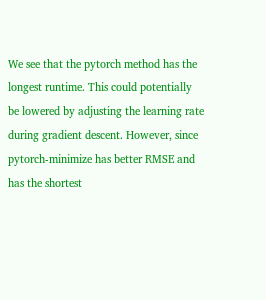We see that the pytorch method has the longest runtime. This could potentially be lowered by adjusting the learning rate during gradient descent. However, since pytorch-minimize has better RMSE and has the shortest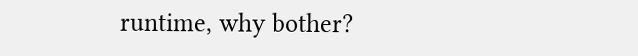runtime, why bother?